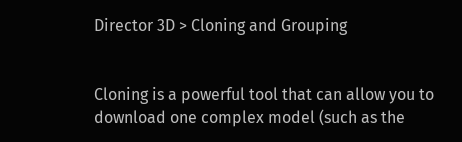Director 3D > Cloning and Grouping


Cloning is a powerful tool that can allow you to download one complex model (such as the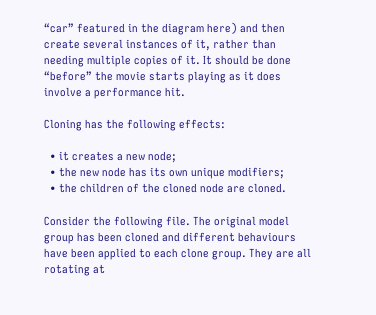“car” featured in the diagram here) and then create several instances of it, rather than needing multiple copies of it. It should be done “before” the movie starts playing as it does involve a performance hit.

Cloning has the following effects:

  • it creates a new node;
  • the new node has its own unique modifiers;
  • the children of the cloned node are cloned.

Consider the following file. The original model group has been cloned and different behaviours have been applied to each clone group. They are all rotating at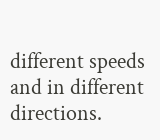different speeds and in different directions.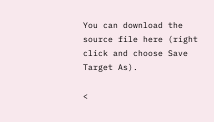You can download the source file here (right click and choose Save Target As).

<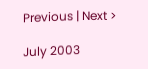Previous | Next >

July 2003